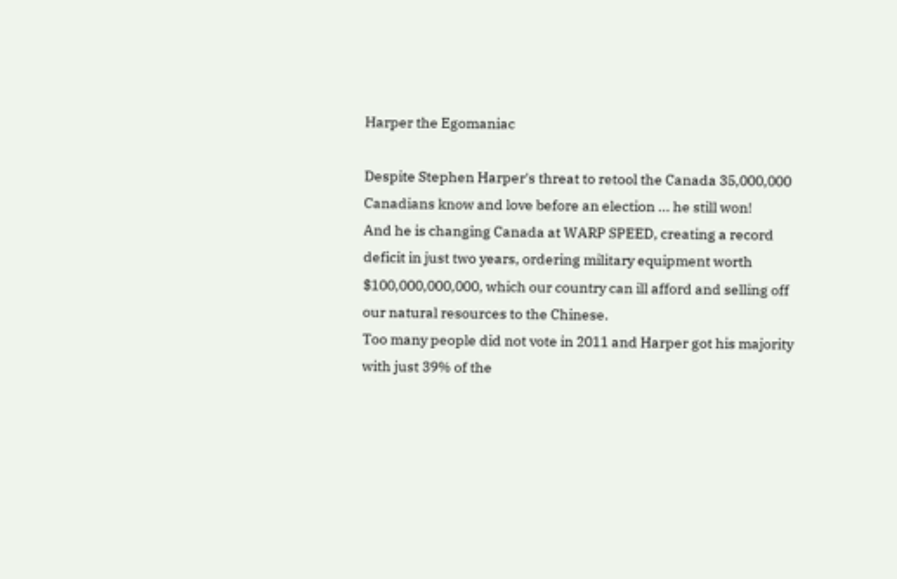Harper the Egomaniac

Despite Stephen Harper's threat to retool the Canada 35,000,000 Canadians know and love before an election ... he still won!
And he is changing Canada at WARP SPEED, creating a record deficit in just two years, ordering military equipment worth $100,000,000,000, which our country can ill afford and selling off our natural resources to the Chinese.
Too many people did not vote in 2011 and Harper got his majority with just 39% of the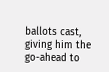ballots cast, giving him the go-ahead to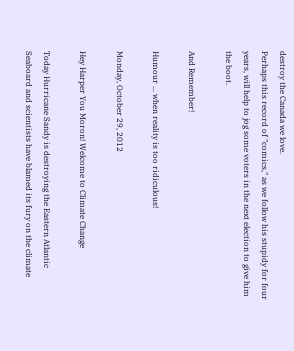destroy the Canada we love.
Perhaps this record of "comics," as we follow his stupidy for four years, will help to jog some voters in the next election to give him the boot.

And Remember!

Humour ... when reality is too ridiculous!

Monday, October 29, 2012

Hey Harper You Moron! Welcome to Climate Change

Today Hurricane Sandy is destroying the Eastern Atlantic Seaboard and scientists have blamed its fury on the climate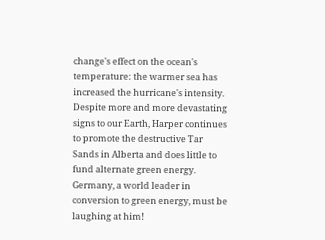change's effect on the ocean's temperature: the warmer sea has increased the hurricane's intensity.
Despite more and more devastating signs to our Earth, Harper continues to promote the destructive Tar Sands in Alberta and does little to fund alternate green energy.
Germany, a world leader in conversion to green energy, must be laughing at him!